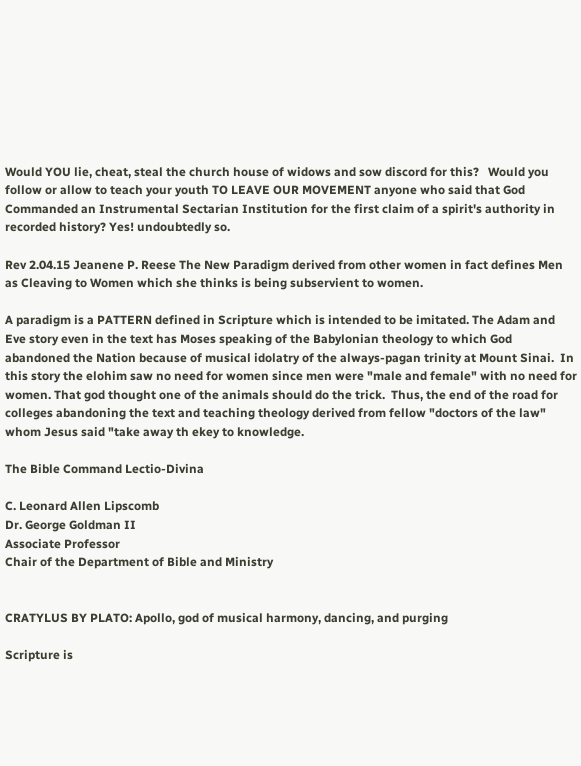Would YOU lie, cheat, steal the church house of widows and sow discord for this?   Would you follow or allow to teach your youth TO LEAVE OUR MOVEMENT anyone who said that God Commanded an Instrumental Sectarian Institution for the first claim of a spirit's authority in recorded history? Yes! undoubtedly so.

Rev 2.04.15 Jeanene P. Reese The New Paradigm derived from other women in fact defines Men as Cleaving to Women which she thinks is being subservient to women.

A paradigm is a PATTERN defined in Scripture which is intended to be imitated. The Adam and Eve story even in the text has Moses speaking of the Babylonian theology to which God abandoned the Nation because of musical idolatry of the always-pagan trinity at Mount Sinai.  In this story the elohim saw no need for women since men were "male and female" with no need for women. That god thought one of the animals should do the trick.  Thus, the end of the road for colleges abandoning the text and teaching theology derived from fellow "doctors of the law" whom Jesus said "take away th ekey to knowledge.

The Bible Command Lectio-Divina

C. Leonard Allen Lipscomb
Dr. George Goldman II
Associate Professor
Chair of the Department of Bible and Ministry


CRATYLUS BY PLATO: Apollo, god of musical harmony, dancing, and purging

Scripture is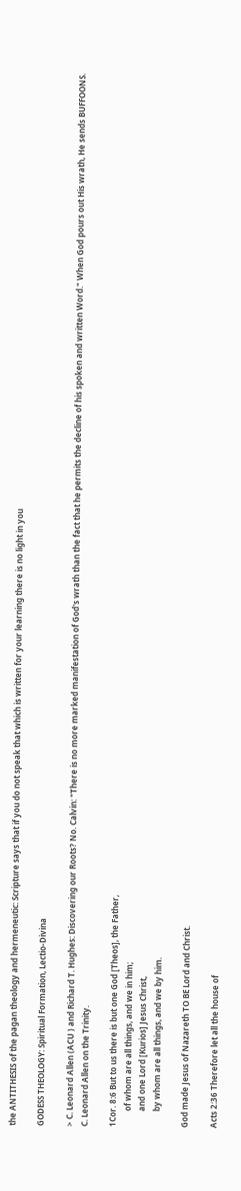the ANTITHESIS of the pagan theology and hermeneutic: Scripture says that if you do not speak that which is written for your learning there is no light in you

GODESS THEOLOGY: Spiritual Formation, Lectio-Divina

> C. Leonard Allen (ACU ) and Richard T. Hughes: Discovering our Roots? No. Calvin: "There is no more marked manifestation of God's wrath than the fact that he permits the decline of his spoken and written Word." When God pours out His wrath, He sends BUFFOONS.
C. Leonard Allen on the Trinity.

1Cor. 8:6 But to us there is but one God [Theos], the Father,
        of whom are all things, and we in him;
        and one Lord [Kurios] Jesus Christ,
        by whom are all things, and we by him.

God made Jesus of Nazareth TO BE Lord and Christ.

Acts 2:36 Therefore let all the house of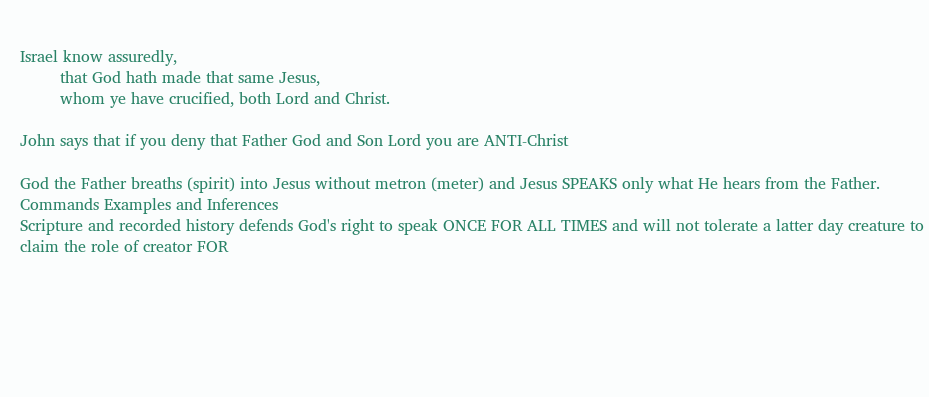Israel know assuredly,
        that God hath made that same Jesus,
        whom ye have crucified, both Lord and Christ.

John says that if you deny that Father God and Son Lord you are ANTI-Christ

God the Father breaths (spirit) into Jesus without metron (meter) and Jesus SPEAKS only what He hears from the Father.
Commands Examples and Inferences
Scripture and recorded history defends God's right to speak ONCE FOR ALL TIMES and will not tolerate a latter day creature to claim the role of creator FOR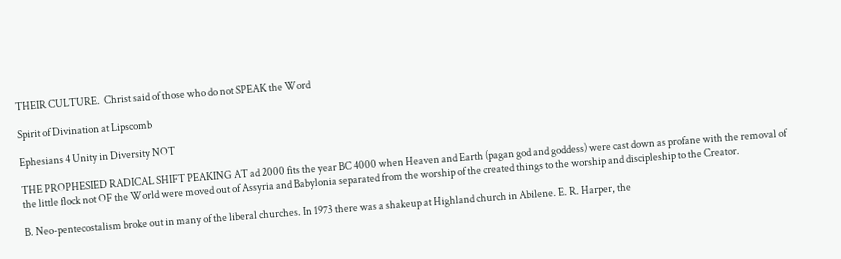THEIR CULTURE.  Christ said of those who do not SPEAK the Word

Spirit of Divination at Lipscomb

Ephesians 4 Unity in Diversity NOT

THE PROPHESIED RADICAL SHIFT PEAKING AT ad 2000 fits the year BC 4000 when Heaven and Earth (pagan god and goddess) were cast down as profane with the removal of the little flock not OF the World were moved out of Assyria and Babylonia separated from the worship of the created things to the worship and discipleship to the Creator.

B. Neo-pentecostalism broke out in many of the liberal churches. In 1973 there was a shakeup at Highland church in Abilene. E. R. Harper, the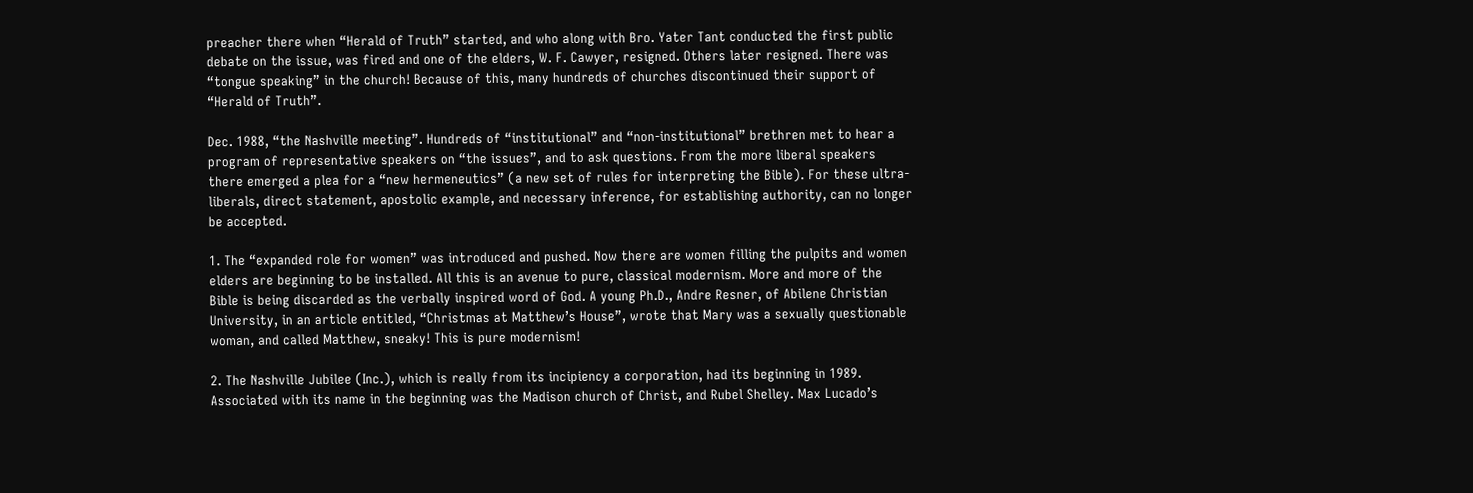preacher there when “Herald of Truth” started, and who along with Bro. Yater Tant conducted the first public debate on the issue, was fired and one of the elders, W. F. Cawyer, resigned. Others later resigned. There was “tongue speaking” in the church! Because of this, many hundreds of churches discontinued their support of “Herald of Truth”.

Dec. 1988, “the Nashville meeting”. Hundreds of “institutional” and “non-institutional” brethren met to hear a program of representative speakers on “the issues”, and to ask questions. From the more liberal speakers there emerged a plea for a “new hermeneutics” (a new set of rules for interpreting the Bible). For these ultra-liberals, direct statement, apostolic example, and necessary inference, for establishing authority, can no longer be accepted.

1. The “expanded role for women” was introduced and pushed. Now there are women filling the pulpits and women elders are beginning to be installed. All this is an avenue to pure, classical modernism. More and more of the Bible is being discarded as the verbally inspired word of God. A young Ph.D., Andre Resner, of Abilene Christian University, in an article entitled, “Christmas at Matthew’s House”, wrote that Mary was a sexually questionable woman, and called Matthew, sneaky! This is pure modernism!

2. The Nashville Jubilee (Inc.), which is really from its incipiency a corporation, had its beginning in 1989. Associated with its name in the beginning was the Madison church of Christ, and Rubel Shelley. Max Lucado’s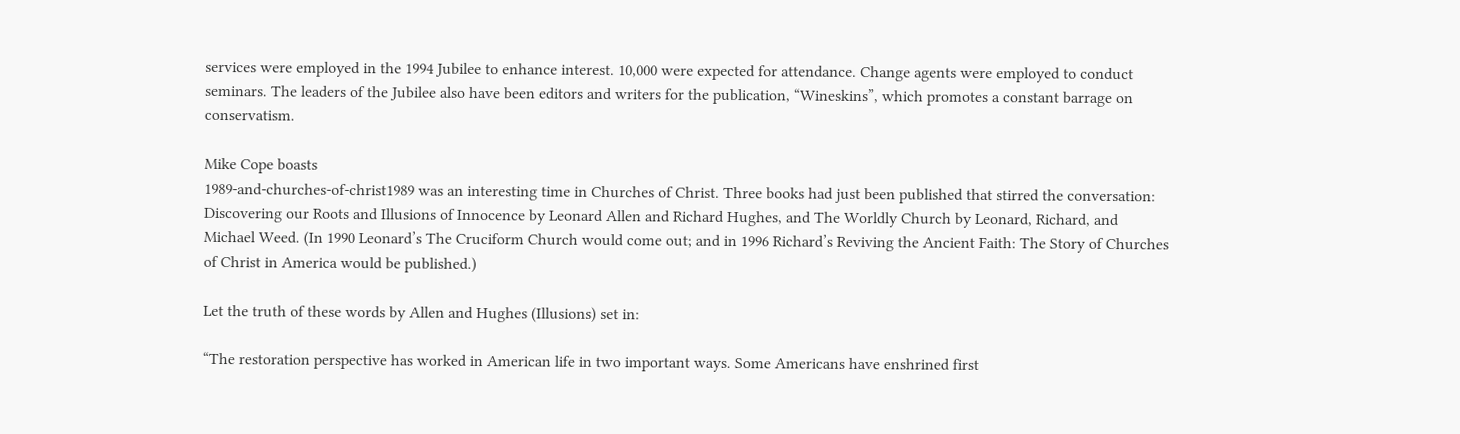services were employed in the 1994 Jubilee to enhance interest. 10,000 were expected for attendance. Change agents were employed to conduct seminars. The leaders of the Jubilee also have been editors and writers for the publication, “Wineskins”, which promotes a constant barrage on conservatism.

Mike Cope boasts
1989-and-churches-of-christ1989 was an interesting time in Churches of Christ. Three books had just been published that stirred the conversation: Discovering our Roots and Illusions of Innocence by Leonard Allen and Richard Hughes, and The Worldly Church by Leonard, Richard, and Michael Weed. (In 1990 Leonard’s The Cruciform Church would come out; and in 1996 Richard’s Reviving the Ancient Faith: The Story of Churches of Christ in America would be published.)

Let the truth of these words by Allen and Hughes (Illusions) set in:

“The restoration perspective has worked in American life in two important ways. Some Americans have enshrined first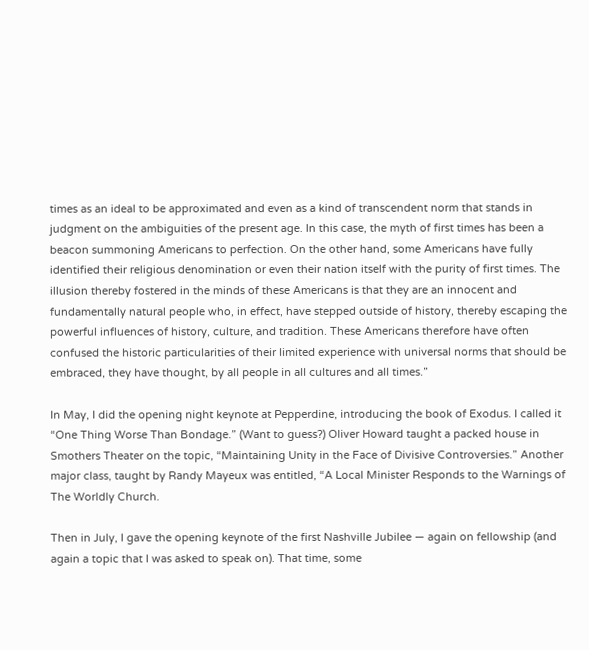times as an ideal to be approximated and even as a kind of transcendent norm that stands in judgment on the ambiguities of the present age. In this case, the myth of first times has been a beacon summoning Americans to perfection. On the other hand, some Americans have fully identified their religious denomination or even their nation itself with the purity of first times. The illusion thereby fostered in the minds of these Americans is that they are an innocent and fundamentally natural people who, in effect, have stepped outside of history, thereby escaping the powerful influences of history, culture, and tradition. These Americans therefore have often confused the historic particularities of their limited experience with universal norms that should be embraced, they have thought, by all people in all cultures and all times.”

In May, I did the opening night keynote at Pepperdine, introducing the book of Exodus. I called it “One Thing Worse Than Bondage.” (Want to guess?) Oliver Howard taught a packed house in Smothers Theater on the topic, “Maintaining Unity in the Face of Divisive Controversies.” Another major class, taught by Randy Mayeux was entitled, “A Local Minister Responds to the Warnings of The Worldly Church.

Then in July, I gave the opening keynote of the first Nashville Jubilee — again on fellowship (and again a topic that I was asked to speak on). That time, some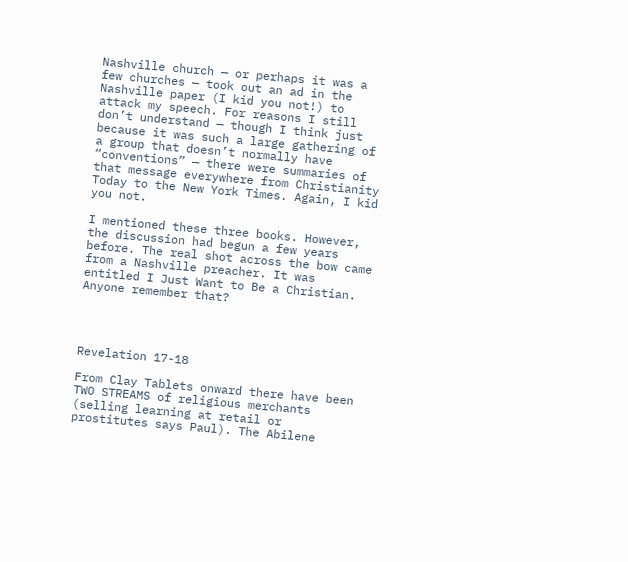Nashville church — or perhaps it was a few churches — took out an ad in the Nashville paper (I kid you not!) to attack my speech. For reasons I still don’t understand — though I think just because it was such a large gathering of a group that doesn’t normally have “conventions” — there were summaries of that message everywhere from Christianity Today to the New York Times. Again, I kid you not.

I mentioned these three books. However, the discussion had begun a few years before. The real shot across the bow came from a Nashville preacher. It was entitled I Just Want to Be a Christian. Anyone remember that?




Revelation 17-18

From Clay Tablets onward there have been TWO STREAMS of religious merchants (selling learning at retail or prostitutes says Paul). The Abilene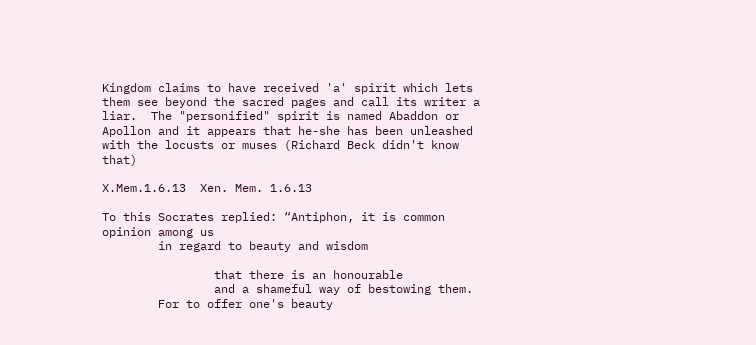Kingdom claims to have received 'a' spirit which lets them see beyond the sacred pages and call its writer a liar.  The "personified" spirit is named Abaddon or Apollon and it appears that he-she has been unleashed with the locusts or muses (Richard Beck didn't know that)

X.Mem.1.6.13  Xen. Mem. 1.6.13

To this Socrates replied: “Antiphon, it is common opinion among us
        in regard to beauty and wisdom

                that there is an honourable
                and a shameful way of bestowing them.
        For to offer one's beauty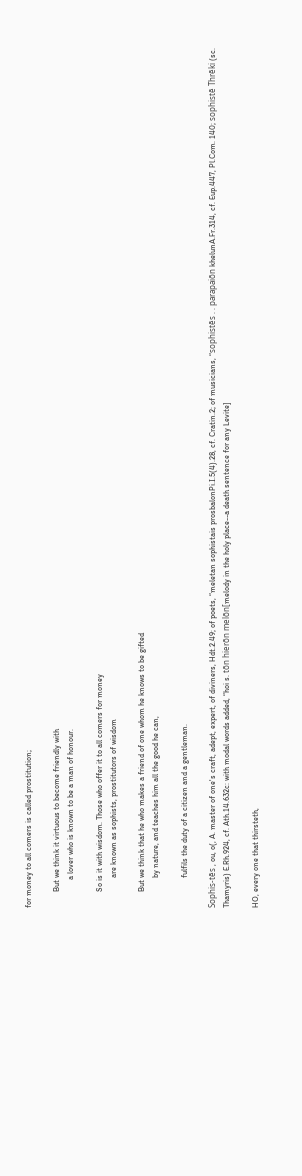for money to all comers is called prostitution;

        But we think it virtuous to become friendly with
              a lover who is known to be a man of honour.

        So is it with wisdom. Those who offer it to all comers for money
               are known as sophists, prostitutors of wisdom

        But we think that he who makes a friend of one whom he knows to be gifted
               by nature, and teaches him all the good he can,

               fulfils the duty of a citizen and a gentleman.

Sophis-tēs , ou, o(, A. master of one's craft, adept, expert, of diviners, Hdt.2.49; of poets, “meletan sophistais prosbalonPi.I.5(4).28, cf. Cratin.2; of musicians, “sophistēs . . parapaiōn khelunA.Fr.314, cf. Eup.447, Pl.Com. 140; sophistē Thrēki (sc. Thamyris) E.Rh.924, cf. Ath.14.632c: with modal words added, “hoi s. tōn hierōn melōn[melody in the holy place--a death sentence for any Levite]

HO, every one that thirsteth,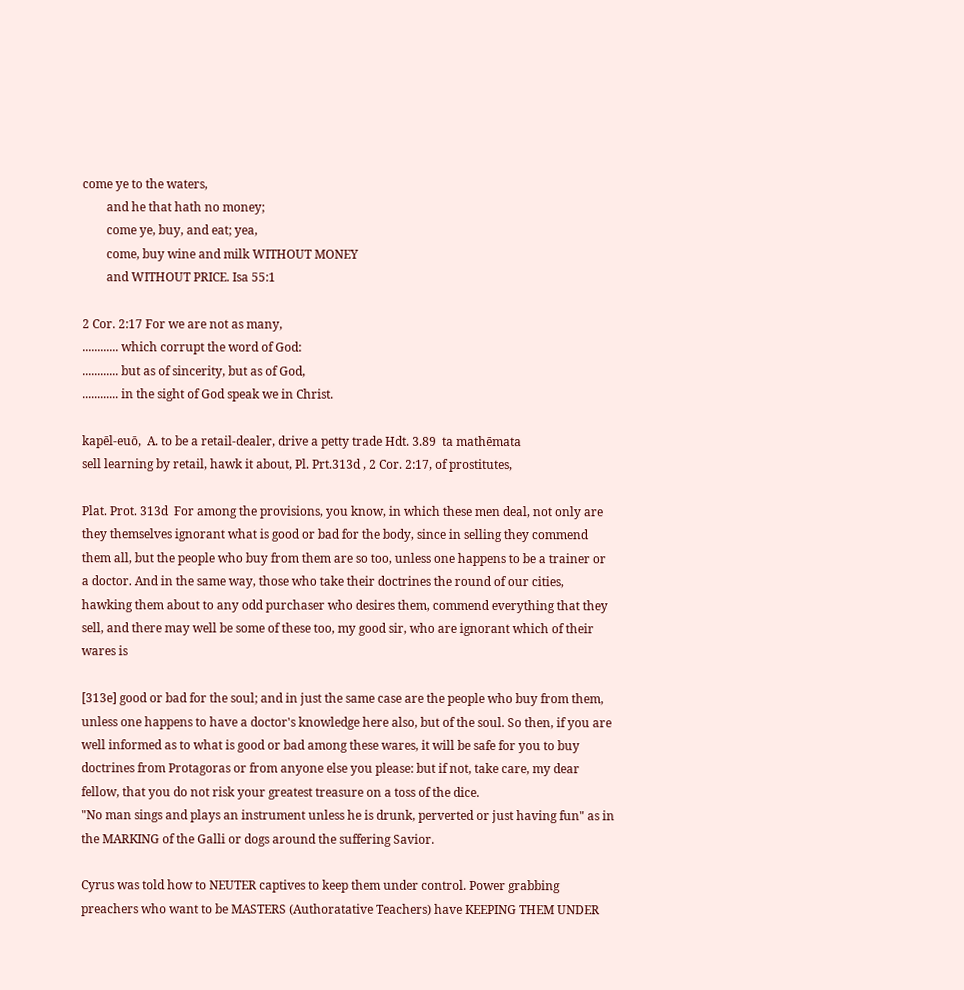come ye to the waters,
        and he that hath no money;
        come ye, buy, and eat; yea,
        come, buy wine and milk WITHOUT MONEY
        and WITHOUT PRICE. Isa 55:1

2 Cor. 2:17 For we are not as many,
............ which corrupt the word of God:
............ but as of sincerity, but as of God,
............ in the sight of God speak we in Christ.

kapēl-euō,  A. to be a retail-dealer, drive a petty trade Hdt. 3.89  ta mathēmata
sell learning by retail, hawk it about, Pl. Prt.313d , 2 Cor. 2:17, of prostitutes,

Plat. Prot. 313d  For among the provisions, you know, in which these men deal, not only are they themselves ignorant what is good or bad for the body, since in selling they commend them all, but the people who buy from them are so too, unless one happens to be a trainer or a doctor. And in the same way, those who take their doctrines the round of our cities, hawking them about to any odd purchaser who desires them, commend everything that they sell, and there may well be some of these too, my good sir, who are ignorant which of their wares is

[313e] good or bad for the soul; and in just the same case are the people who buy from them, unless one happens to have a doctor's knowledge here also, but of the soul. So then, if you are well informed as to what is good or bad among these wares, it will be safe for you to buy doctrines from Protagoras or from anyone else you please: but if not, take care, my dear fellow, that you do not risk your greatest treasure on a toss of the dice.
"No man sings and plays an instrument unless he is drunk, perverted or just having fun" as in the MARKING of the Galli or dogs around the suffering Savior.

Cyrus was told how to NEUTER captives to keep them under control. Power grabbing preachers who want to be MASTERS (Authoratative Teachers) have KEEPING THEM UNDER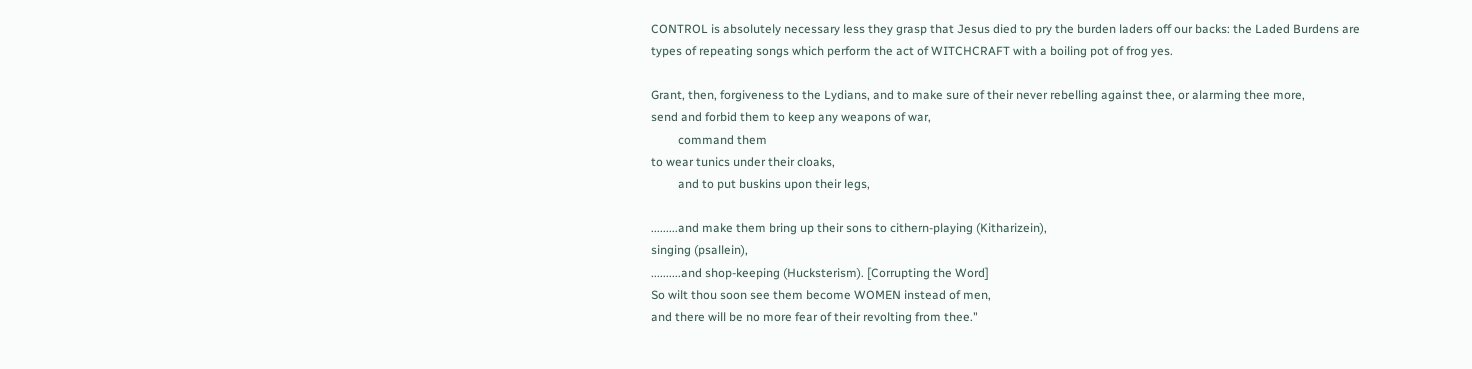CONTROL is absolutely necessary less they grasp that Jesus died to pry the burden laders off our backs: the Laded Burdens are types of repeating songs which perform the act of WITCHCRAFT with a boiling pot of frog yes.

Grant, then, forgiveness to the Lydians, and to make sure of their never rebelling against thee, or alarming thee more,
send and forbid them to keep any weapons of war,
         command them
to wear tunics under their cloaks,
         and to put buskins upon their legs,

.........and make them bring up their sons to cithern-playing (Kitharizein),
singing (psallein),
..........and shop-keeping (Hucksterism). [Corrupting the Word]
So wilt thou soon see them become WOMEN instead of men,
and there will be no more fear of their revolting from thee."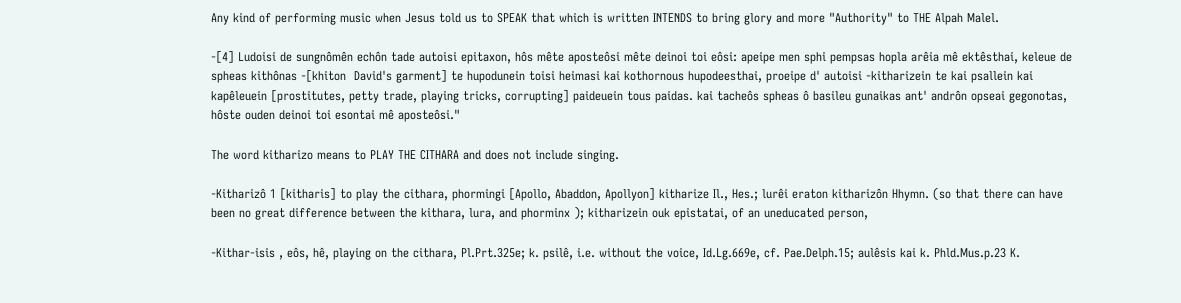Any kind of performing music when Jesus told us to SPEAK that which is written INTENDS to bring glory and more "Authority" to THE Alpah Malel.

-[4] Ludoisi de sungnômên echôn tade autoisi epitaxon, hôs mête aposteôsi mête deinoi toi eôsi: apeipe men sphi pempsas hopla arêia mê ektêsthai, keleue de spheas kithônas -[khiton  David's garment] te hupodunein toisi heimasi kai kothornous hupodeesthai, proeipe d' autoisi -kitharizein te kai psallein kai kapêleuein [prostitutes, petty trade, playing tricks, corrupting] paideuein tous paidas. kai tacheôs spheas ô basileu gunaikas ant' andrôn opseai gegonotas, hôste ouden deinoi toi esontai mê aposteôsi."

The word kitharizo means to PLAY THE CITHARA and does not include singing.

-Kitharizô 1 [kitharis] to play the cithara, phormingi [Apollo, Abaddon, Apollyon] kitharize Il., Hes.; lurêi eraton kitharizôn Hhymn. (so that there can have been no great difference between the kithara, lura, and phorminx ); kitharizein ouk epistatai, of an uneducated person,

-Kithar-isis , eôs, hê, playing on the cithara, Pl.Prt.325e; k. psilê, i.e. without the voice, Id.Lg.669e, cf. Pae.Delph.15; aulêsis kai k. Phld.Mus.p.23 K.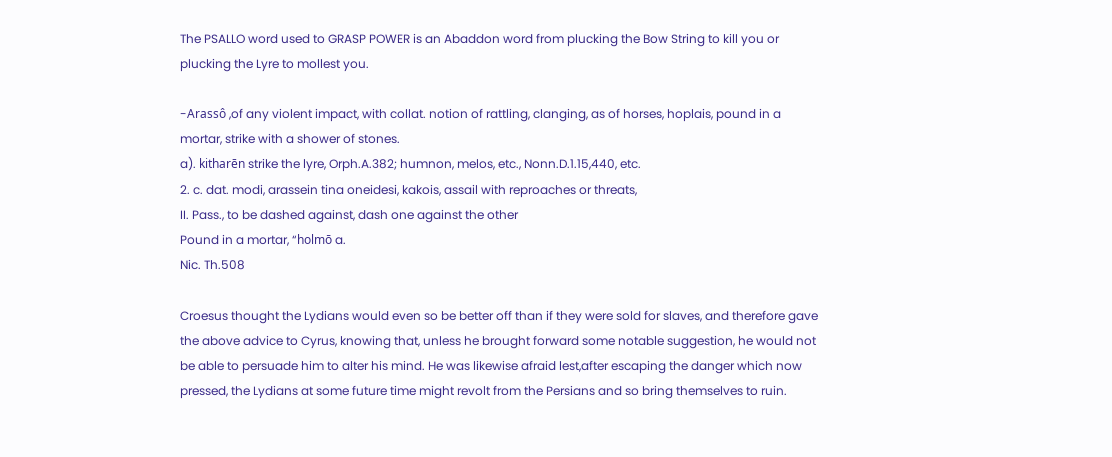The PSALLO word used to GRASP POWER is an Abaddon word from plucking the Bow String to kill you or plucking the Lyre to mollest you.

-Arassô ,of any violent impact, with collat. notion of rattling, clanging, as of horses, hoplais, pound in a mortar, strike with a shower of stones.
a). kitharēn strike the lyre, Orph.A.382; humnon, melos, etc., Nonn.D.1.15,440, etc.
2. c. dat. modi, arassein tina oneidesi, kakois, assail with reproaches or threats,
II. Pass., to be dashed against, dash one against the other
Pound in a mortar, “holmō a.
Nic. Th.508

Croesus thought the Lydians would even so be better off than if they were sold for slaves, and therefore gave the above advice to Cyrus, knowing that, unless he brought forward some notable suggestion, he would not be able to persuade him to alter his mind. He was likewise afraid lest,after escaping the danger which now pressed, the Lydians at some future time might revolt from the Persians and so bring themselves to ruin.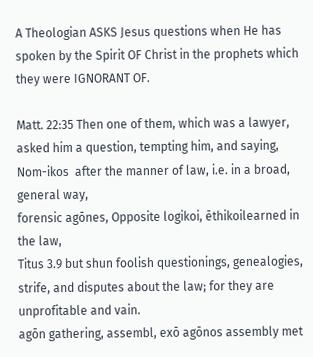A Theologian ASKS Jesus questions when He has spoken by the Spirit OF Christ in the prophets which they were IGNORANT OF.

Matt. 22:35 Then one of them, which was a lawyer, asked him a question, tempting him, and saying,
Nom-ikos  after the manner of law, i.e. in a broad, general way,
forensic agōnes, Opposite logikoi, ēthikoilearned in the law,
Titus 3.9 but shun foolish questionings, genealogies, strife, and disputes about the law; for they are unprofitable and vain.
agōn gathering, assembl, exō agōnos assembly met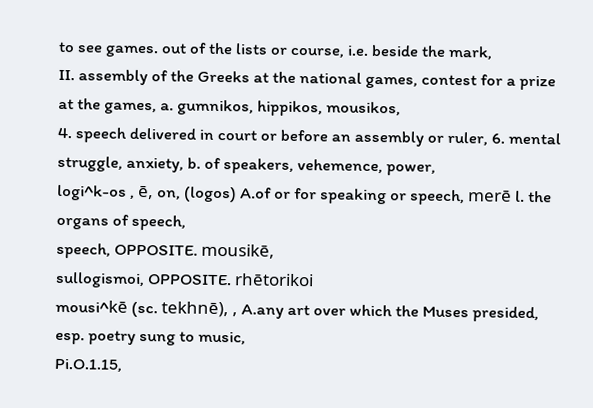to see games. out of the lists or course, i.e. beside the mark,
II. assembly of the Greeks at the national games, contest for a prize at the games, a. gumnikos, hippikos, mousikos,
4. speech delivered in court or before an assembly or ruler, 6. mental struggle, anxiety, b. of speakers, vehemence, power,
logi^k-os , ē, on, (logos) A.of or for speaking or speech, merē l. the organs of speech,
speech, OPPOSITE. mousikē,
sullogismoi, OPPOSITE. rhētorikoi
mousi^kē (sc. tekhnē), , A.any art over which the Muses presided, esp. poetry sung to music,
Pi.O.1.15,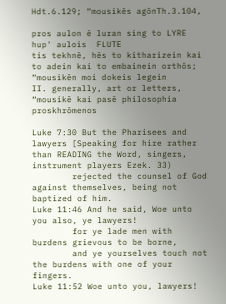Hdt.6.129; “mousikēs agōnTh.3.104,

pros aulon ē luran sing to LYRE  hup' aulois  FLUTE
tis tekhnē, hēs to kitharizein kai to adein kai to embainein orthōs; “mousikēn moi dokeis legein
II. generally, art or letters, “mousikē kai pasē philosophia proskhrōmenos

Luke 7:30 But the Pharisees and lawyers [Speaking for hire rather than READING the Word, singers, instrument players Ezek. 33)
        rejected the counsel of God against themselves, being not baptized of him.
Luke 11:46 And he said, Woe unto you also, ye lawyers!
        for ye lade men with burdens grievous to be borne,
        and ye yourselves touch not the burdens with one of your fingers.
Luke 11:52 Woe unto you, lawyers!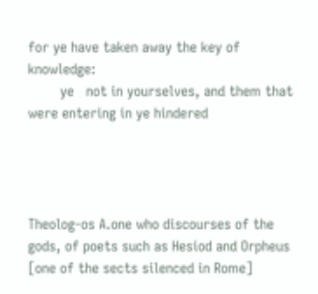for ye have taken away the key of knowledge:
        ye   not in yourselves, and them that were entering in ye hindered




Theolog-os A.one who discourses of the gods, of poets such as Hesiod and Orpheus [one of the sects silenced in Rome]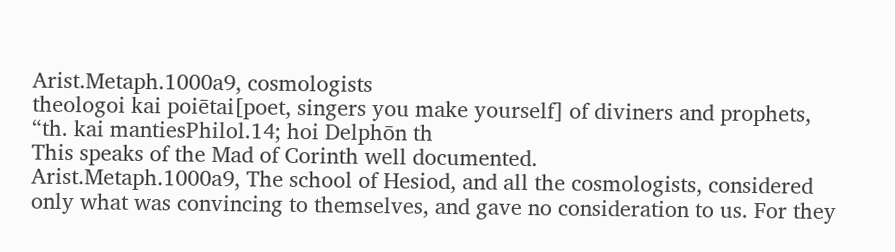Arist.Metaph.1000a9, cosmologists
theologoi kai poiētai[poet, singers you make yourself] of diviners and prophets, “th. kai mantiesPhilol.14; hoi Delphōn th
This speaks of the Mad of Corinth well documented.
Arist.Metaph.1000a9, The school of Hesiod, and all the cosmologists, considered only what was convincing to themselves, and gave no consideration to us. For they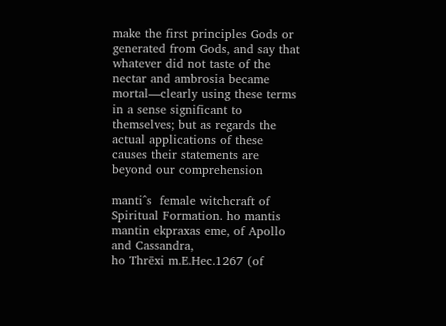make the first principles Gods or generated from Gods, and say that whatever did not taste of the nectar and ambrosia became mortal—clearly using these terms in a sense significant to themselves; but as regards the actual applications of these causes their statements are beyond our comprehension

manti^s  female witchcraft of Spiritual Formation. ho mantis mantin ekpraxas eme, of Apollo and Cassandra,
ho Thrēxi m.E.Hec.1267 (of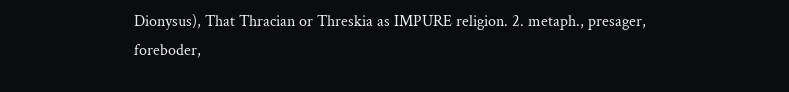Dionysus), That Thracian or Threskia as IMPURE religion. 2. metaph., presager, foreboder,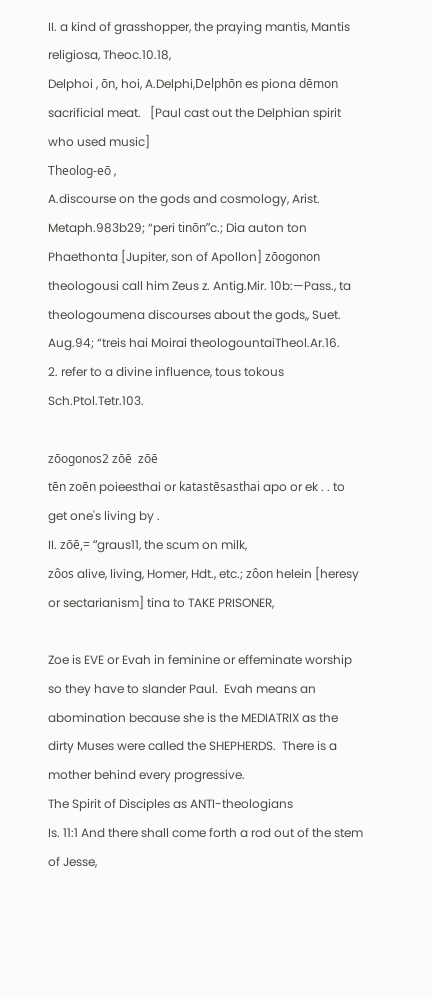II. a kind of grasshopper, the praying mantis, Mantis religiosa, Theoc.10.18,
Delphoi , ōn, hoi, A.Delphi,Delphōn es piona dēmon sacrificial meat.   [Paul cast out the Delphian spirit who used music]
Theolog-eō ,
A.discourse on the gods and cosmology, Arist. Metaph.983b29; “peri tinōn”c.; Dia auton ton Phaethonta [Jupiter, son of Apollon] zōogonon theologousi call him Zeus z. Antig.Mir. 10b:—Pass., ta theologoumena discourses about the gods,, Suet. Aug.94; “treis hai Moirai theologountaiTheol.Ar.16.
2. refer to a divine influence, tous tokous Sch.Ptol.Tetr.103.

zōogonos2 zōē  zōē
tēn zoēn poieesthai or katastēsasthai apo or ek . . to get one's living by .
II. zōē,= “graus11, the scum on milk,
zôos alive, living, Homer, Hdt., etc.; zôon helein [heresy or sectarianism] tina to TAKE PRISONER,

Zoe is EVE or Evah in feminine or effeminate worship so they have to slander Paul.  Evah means an abomination because she is the MEDIATRIX as the dirty Muses were called the SHEPHERDS.  There is a mother behind every progressive.
The Spirit of Disciples as ANTI-theologians
Is. 11:1 And there shall come forth a rod out of the stem of Jesse,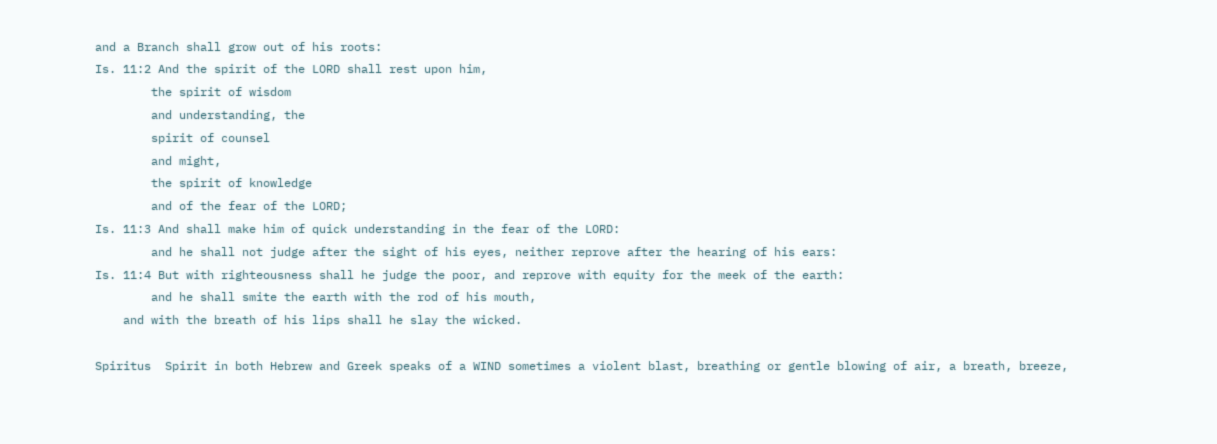and a Branch shall grow out of his roots:
Is. 11:2 And the spirit of the LORD shall rest upon him,
        the spirit of wisdom
        and understanding, the
        spirit of counsel
        and might,
        the spirit of knowledge
        and of the fear of the LORD;
Is. 11:3 And shall make him of quick understanding in the fear of the LORD:
        and he shall not judge after the sight of his eyes, neither reprove after the hearing of his ears:
Is. 11:4 But with righteousness shall he judge the poor, and reprove with equity for the meek of the earth:
        and he shall smite the earth with the rod of his mouth,
    and with the breath of his lips shall he slay the wicked.

Spiritus  Spirit in both Hebrew and Greek speaks of a WIND sometimes a violent blast, breathing or gentle blowing of air, a breath, breeze,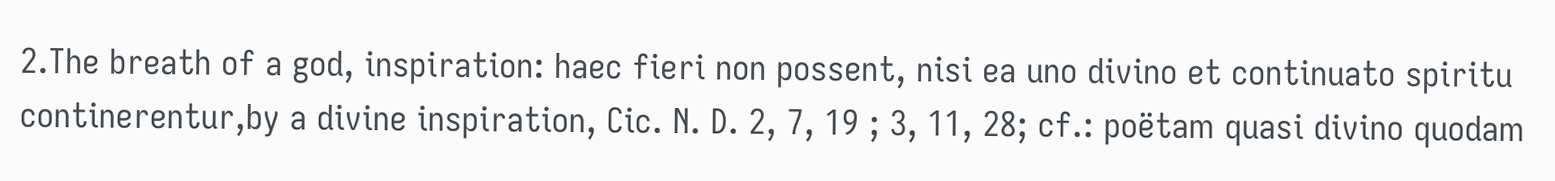2.The breath of a god, inspiration: haec fieri non possent, nisi ea uno divino et continuato spiritu continerentur,by a divine inspiration, Cic. N. D. 2, 7, 19 ; 3, 11, 28; cf.: poëtam quasi divino quodam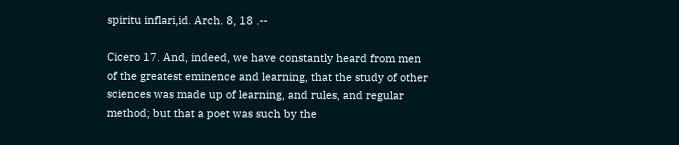spiritu inflari,id. Arch. 8, 18 .--

Cicero 17. And, indeed, we have constantly heard from men of the greatest eminence and learning, that the study of other sciences was made up of learning, and rules, and regular method; but that a poet was such by the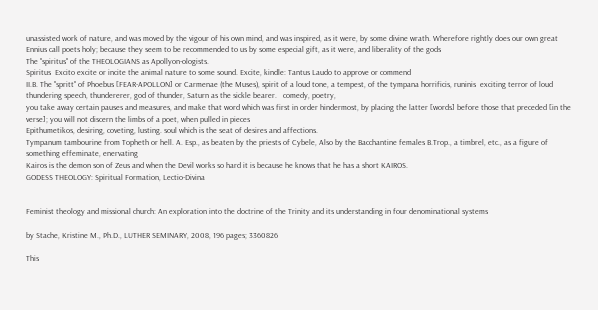unassisted work of nature, and was moved by the vigour of his own mind, and was inspired, as it were, by some divine wrath. Wherefore rightly does our own great Ennius call poets holy; because they seem to be recommended to us by some especial gift, as it were, and liberality of the gods
The "spiritus" of the THEOLOGIANS as Apollyon-ologists.
Spiritus  Excito excite or incite the animal nature to some sound. Excite, kindle: Tantus Laudo to approve or commend
II.B. The "spritt" of Phoebus [FEAR-APOLLON] or Carmenae (the Muses), spirit of a loud tone, a tempest, of the tympana horrificis, runinis  exciting terror of loud thundering speech, thundererer, god of thunder, Saturn as the sickle bearer.   comedy, poetry,
you take away certain pauses and measures, and make that word which was first in order hindermost, by placing the latter [words] before those that preceded [in the verse]; you will not discern the limbs of a poet, when pulled in pieces
Epithumetikos, desiring, coveting, lusting. soul which is the seat of desires and affections.
Tympanum tambourine from Topheth or hell. A. Esp., as beaten by the priests of Cybele, Also by the Bacchantine females B.Trop., a timbrel, etc., as a figure of something effeminate, enervating
Kairos is the demon son of Zeus and when the Devil works so hard it is because he knows that he has a short KAIROS.
GODESS THEOLOGY: Spiritual Formation, Lectio-Divina


Feminist theology and missional church: An exploration into the doctrine of the Trinity and its understanding in four denominational systems

by Stache, Kristine M., Ph.D., LUTHER SEMINARY, 2008, 196 pages; 3360826

This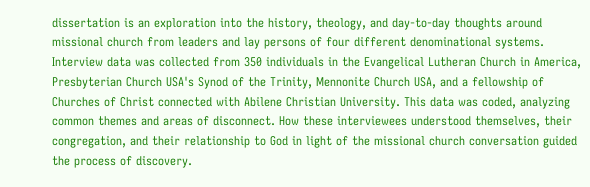dissertation is an exploration into the history, theology, and day-to-day thoughts around missional church from leaders and lay persons of four different denominational systems. Interview data was collected from 350 individuals in the Evangelical Lutheran Church in America, Presbyterian Church USA's Synod of the Trinity, Mennonite Church USA, and a fellowship of Churches of Christ connected with Abilene Christian University. This data was coded, analyzing common themes and areas of disconnect. How these interviewees understood themselves, their congregation, and their relationship to God in light of the missional church conversation guided the process of discovery.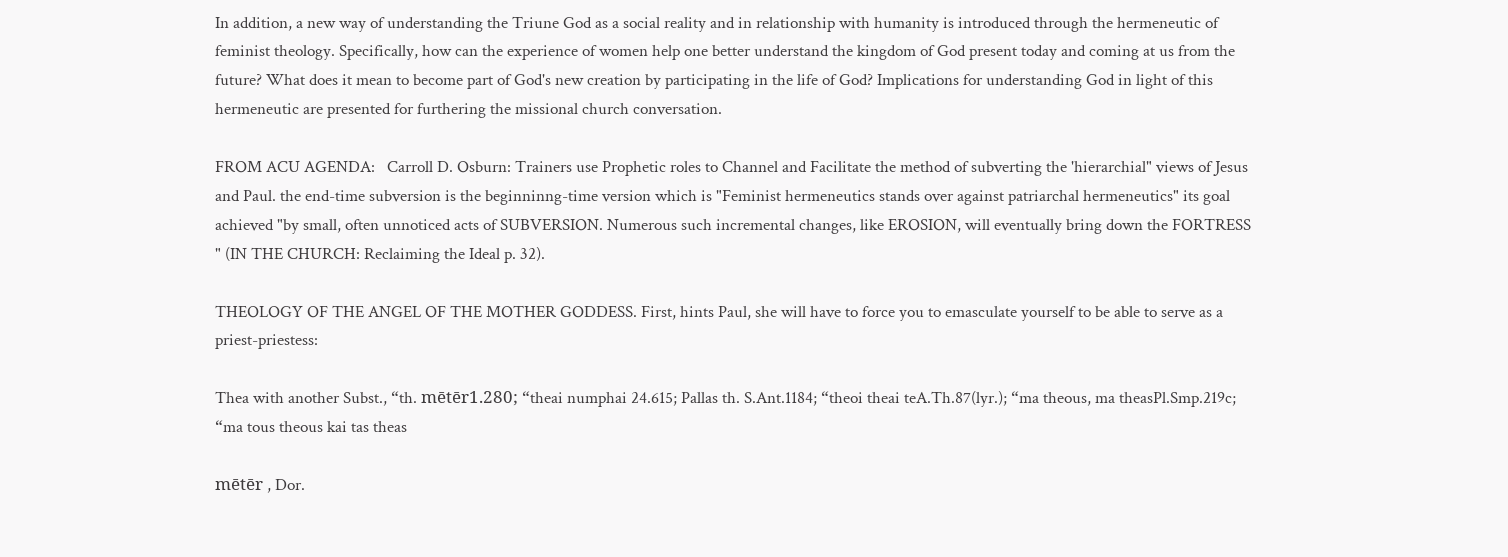In addition, a new way of understanding the Triune God as a social reality and in relationship with humanity is introduced through the hermeneutic of feminist theology. Specifically, how can the experience of women help one better understand the kingdom of God present today and coming at us from the future? What does it mean to become part of God's new creation by participating in the life of God? Implications for understanding God in light of this hermeneutic are presented for furthering the missional church conversation.

FROM ACU AGENDA:   Carroll D. Osburn: Trainers use Prophetic roles to Channel and Facilitate the method of subverting the 'hierarchial" views of Jesus and Paul. the end-time subversion is the beginninng-time version which is "Feminist hermeneutics stands over against patriarchal hermeneutics" its goal achieved "by small, often unnoticed acts of SUBVERSION. Numerous such incremental changes, like EROSION, will eventually bring down the FORTRESS " (IN THE CHURCH: Reclaiming the Ideal p. 32).

THEOLOGY OF THE ANGEL OF THE MOTHER GODDESS. First, hints Paul, she will have to force you to emasculate yourself to be able to serve as a priest-priestess:

Thea with another Subst., “th. mētēr1.280; “theai numphai 24.615; Pallas th. S.Ant.1184; “theoi theai teA.Th.87(lyr.); “ma theous, ma theasPl.Smp.219c; “ma tous theous kai tas theas

mētēr , Dor.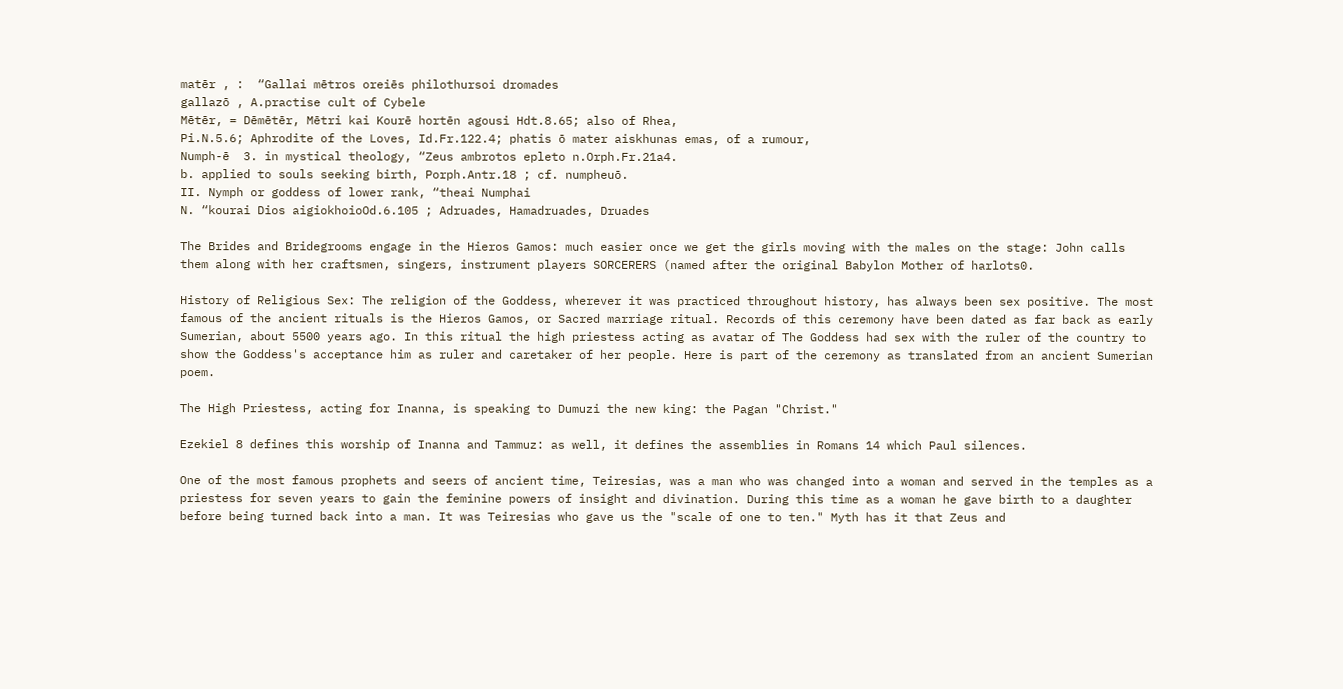matēr , :  “Gallai mētros oreiēs philothursoi dromades
gallazō , A.practise cult of Cybele
Mētēr, = Dēmētēr, Mētri kai Kourē hortēn agousi Hdt.8.65; also of Rhea,
Pi.N.5.6; Aphrodite of the Loves, Id.Fr.122.4; phatis ō mater aiskhunas emas, of a rumour,
Numph-ē  3. in mystical theology, “Zeus ambrotos epleto n.Orph.Fr.21a4.
b. applied to souls seeking birth, Porph.Antr.18 ; cf. numpheuō.
II. Nymph or goddess of lower rank, “theai Numphai
N. “kourai Dios aigiokhoioOd.6.105 ; Adruades, Hamadruades, Druades

The Brides and Bridegrooms engage in the Hieros Gamos: much easier once we get the girls moving with the males on the stage: John calls them along with her craftsmen, singers, instrument players SORCERERS (named after the original Babylon Mother of harlots0.

History of Religious Sex: The religion of the Goddess, wherever it was practiced throughout history, has always been sex positive. The most famous of the ancient rituals is the Hieros Gamos, or Sacred marriage ritual. Records of this ceremony have been dated as far back as early Sumerian, about 5500 years ago. In this ritual the high priestess acting as avatar of The Goddess had sex with the ruler of the country to show the Goddess's acceptance him as ruler and caretaker of her people. Here is part of the ceremony as translated from an ancient Sumerian poem.

The High Priestess, acting for Inanna, is speaking to Dumuzi the new king: the Pagan "Christ."

Ezekiel 8 defines this worship of Inanna and Tammuz: as well, it defines the assemblies in Romans 14 which Paul silences.

One of the most famous prophets and seers of ancient time, Teiresias, was a man who was changed into a woman and served in the temples as a priestess for seven years to gain the feminine powers of insight and divination. During this time as a woman he gave birth to a daughter before being turned back into a man. It was Teiresias who gave us the "scale of one to ten." Myth has it that Zeus and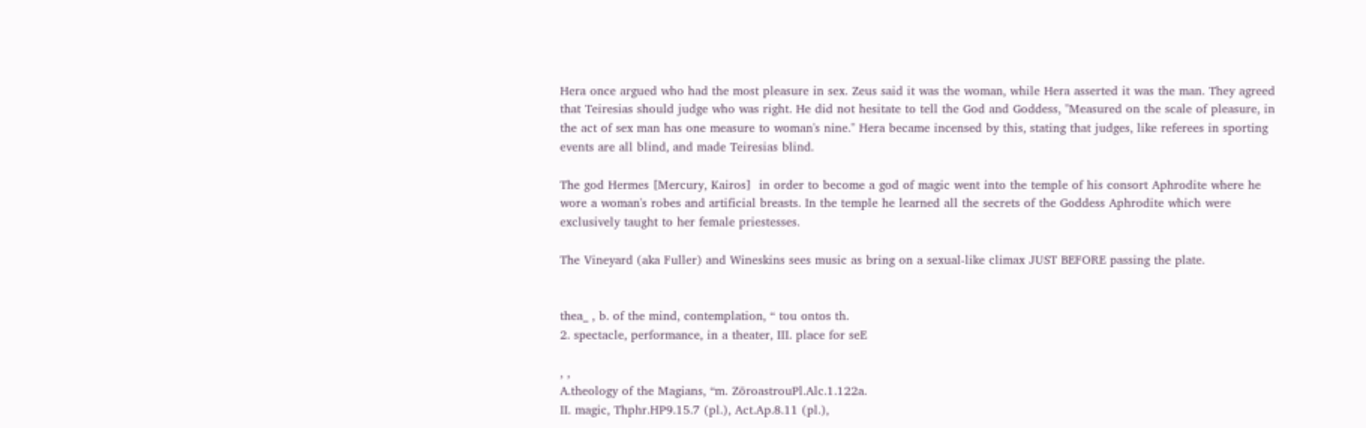Hera once argued who had the most pleasure in sex. Zeus said it was the woman, while Hera asserted it was the man. They agreed that Teiresias should judge who was right. He did not hesitate to tell the God and Goddess, "Measured on the scale of pleasure, in the act of sex man has one measure to woman's nine." Hera became incensed by this, stating that judges, like referees in sporting events are all blind, and made Teiresias blind.

The god Hermes [Mercury, Kairos]  in order to become a god of magic went into the temple of his consort Aphrodite where he wore a woman's robes and artificial breasts. In the temple he learned all the secrets of the Goddess Aphrodite which were exclusively taught to her female priestesses.

The Vineyard (aka Fuller) and Wineskins sees music as bring on a sexual-like climax JUST BEFORE passing the plate.


thea_ , b. of the mind, contemplation, “ tou ontos th.
2. spectacle, performance, in a theater, III. place for seE

, ,
A.theology of the Magians, “m. ZōroastrouPl.Alc.1.122a.
II. magic, Thphr.HP9.15.7 (pl.), Act.Ap.8.11 (pl.),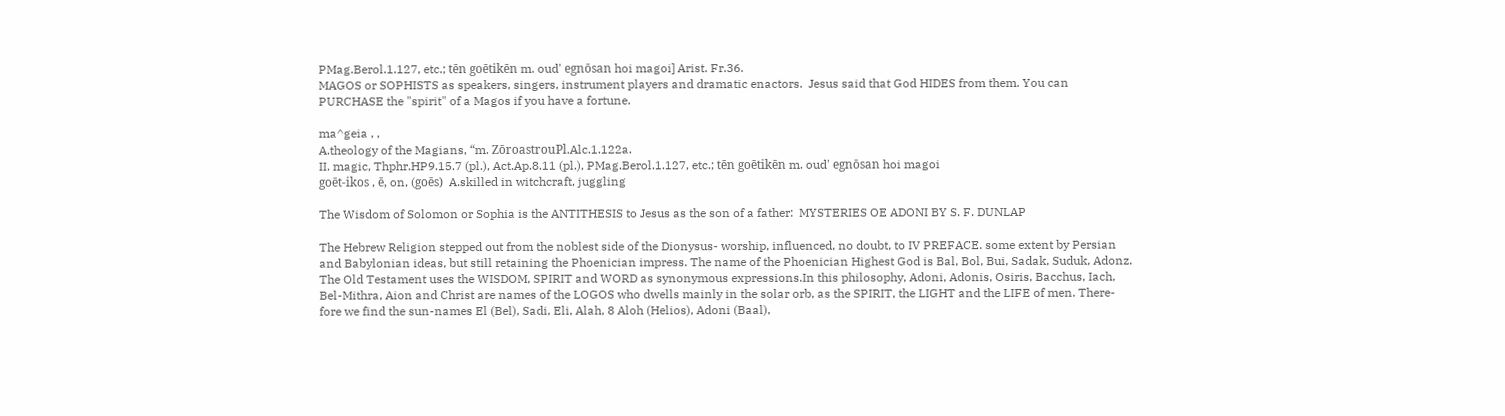PMag.Berol.1.127, etc.; tēn goētikēn m. oud' egnōsan hoi magoi] Arist. Fr.36.
MAGOS or SOPHISTS as speakers, singers, instrument players and dramatic enactors.  Jesus said that God HIDES from them. You can PURCHASE the "spirit" of a Magos if you have a fortune.

ma^geia , ,
A.theology of the Magians, “m. ZōroastrouPl.Alc.1.122a.
II. magic, Thphr.HP9.15.7 (pl.), Act.Ap.8.11 (pl.), PMag.Berol.1.127, etc.; tēn goētikēn m. oud' egnōsan hoi magoi
goēt-ikos , ē, on, (goēs)  A.skilled in witchcraft, juggling

The Wisdom of Solomon or Sophia is the ANTITHESIS to Jesus as the son of a father:  MYSTERIES OE ADONI BY S. F. DUNLAP

The Hebrew Religion stepped out from the noblest side of the Dionysus- worship, influenced, no doubt, to IV PREFACE. some extent by Persian and Babylonian ideas, but still retaining the Phoenician impress. The name of the Phoenician Highest God is Bal, Bol, Bui, Sadak, Suduk, Adonz. The Old Testament uses the WISDOM, SPIRIT and WORD as synonymous expressions.In this philosophy, Adoni, Adonis, Osiris, Bacchus, Iach, Bel-Mithra, Aion and Christ are names of the LOGOS who dwells mainly in the solar orb, as the SPIRIT, the LIGHT and the LIFE of men. There- fore we find the sun-names El (Bel), Sadi, Eli, Alah, 8 Aloh (Helios), Adoni (Baal),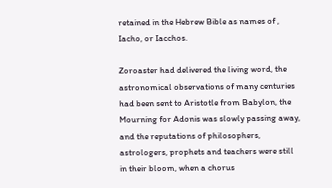retained in the Hebrew Bible as names of , Iacho, or Iacchos.

Zoroaster had delivered the living word, the astronomical observations of many centuries had been sent to Aristotle from Babylon, the Mourning for Adonis was slowly passing away, and the reputations of philosophers, astrologers, prophets and teachers were still in their bloom, when a chorus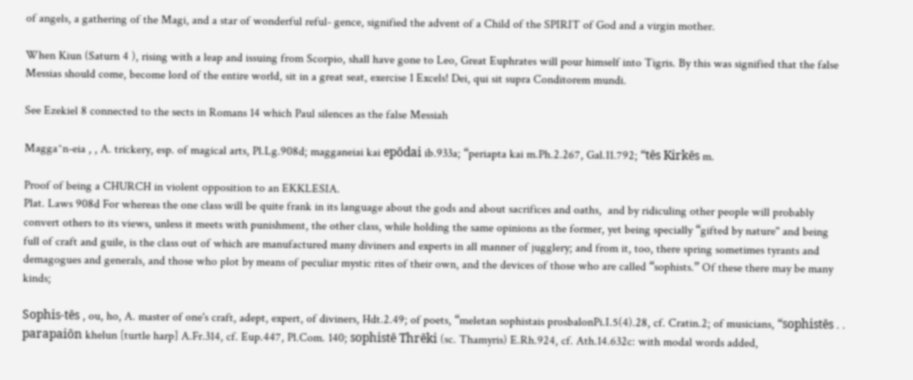of angels, a gathering of the Magi, and a star of wonderful reful- gence, signified the advent of a Child of the SPIRIT of God and a virgin mother.

When Kiun (Saturn 4 ), rising with a leap and issuing from Scorpio, shall have gone to Leo, Great Euphrates will pour himself into Tigris. By this was signified that the false Messias should come, become lord of the entire world, sit in a great seat, exercise 1 Excels! Dei, qui sit supra Conditorem mundi.

See Ezekiel 8 connected to the sects in Romans 14 which Paul silences as the false Messiah

Magga^n-eia , , A. trickery, esp. of magical arts, Pl.Lg.908d; magganeiai kai epōdai ib.933a; “periapta kai m.Ph.2.267, Gal.11.792; “tēs Kirkēs m.

Proof of being a CHURCH in violent opposition to an EKKLESIA.
Plat. Laws 908d For whereas the one class will be quite frank in its language about the gods and about sacrifices and oaths,  and by ridiculing other people will probably convert others to its views, unless it meets with punishment, the other class, while holding the same opinions as the former, yet being specially “gifted by nature'' and being full of craft and guile, is the class out of which are manufactured many diviners and experts in all manner of jugglery; and from it, too, there spring sometimes tyrants and demagogues and generals, and those who plot by means of peculiar mystic rites of their own, and the devices of those who are called “sophists.” Of these there may be many kinds;

Sophis-tēs , ou, ho, A. master of one's craft, adept, expert, of diviners, Hdt.2.49; of poets, “meletan sophistais prosbalonPi.I.5(4).28, cf. Cratin.2; of musicians, “sophistēs . . parapaiōn khelun [turtle harp] A.Fr.314, cf. Eup.447, Pl.Com. 140; sophistē Thrēki (sc. Thamyris) E.Rh.924, cf. Ath.14.632c: with modal words added,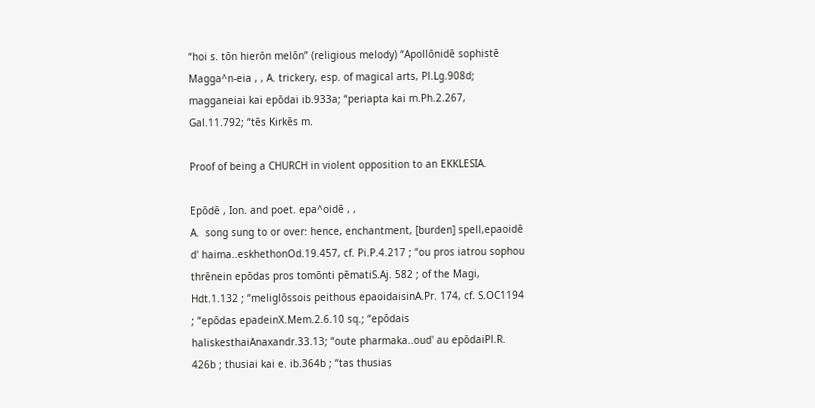“hoi s. tōn hierōn melōn” (religious melody) “Apollōnidē sophistē
Magga^n-eia , , A. trickery, esp. of magical arts, Pl.Lg.908d; magganeiai kai epōdai ib.933a; “periapta kai m.Ph.2.267, Gal.11.792; “tēs Kirkēs m.

Proof of being a CHURCH in violent opposition to an EKKLESIA.

Epōdē , Ion. and poet. epa^oidē , ,
A.  song sung to or over: hence, enchantment, [burden] spell,epaoidē d' haima..eskhethonOd.19.457, cf. Pi.P.4.217 ; “ou pros iatrou sophou thrēnein epōdas pros tomōnti pēmatiS.Aj. 582 ; of the Magi, Hdt.1.132 ; “meliglōssois peithous epaoidaisinA.Pr. 174, cf. S.OC1194 ; “epōdas epadeinX.Mem.2.6.10 sq.; “epōdais haliskesthaiAnaxandr.33.13; “oute pharmaka..oud' au epōdaiPl.R. 426b ; thusiai kai e. ib.364b ; “tas thusias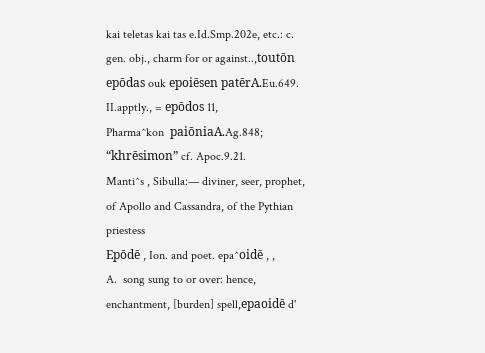kai teletas kai tas e.Id.Smp.202e, etc.: c. gen. obj., charm for or against..,toutōn epōdas ouk epoiēsen patērA.Eu.649.
II.apptly., = epōdos 11,
Pharma^kon  paiōniaA.Ag.848; “khrēsimon” cf. Apoc.9.21.
Manti^s , Sibulla:— diviner, seer, prophet, of Apollo and Cassandra, of the Pythian priestess
Epōdē , Ion. and poet. epa^oidē , ,
A.  song sung to or over: hence, enchantment, [burden] spell,epaoidē d'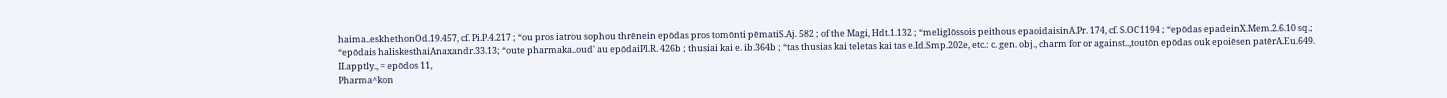haima..eskhethonOd.19.457, cf. Pi.P.4.217 ; “ou pros iatrou sophou thrēnein epōdas pros tomōnti pēmatiS.Aj. 582 ; of the Magi, Hdt.1.132 ; “meliglōssois peithous epaoidaisinA.Pr. 174, cf. S.OC1194 ; “epōdas epadeinX.Mem.2.6.10 sq.; “epōdais haliskesthaiAnaxandr.33.13; “oute pharmaka..oud' au epōdaiPl.R. 426b ; thusiai kai e. ib.364b ; “tas thusias kai teletas kai tas e.Id.Smp.202e, etc.: c. gen. obj., charm for or against..,toutōn epōdas ouk epoiēsen patērA.Eu.649.
II.apptly., = epōdos 11,
Pharma^kon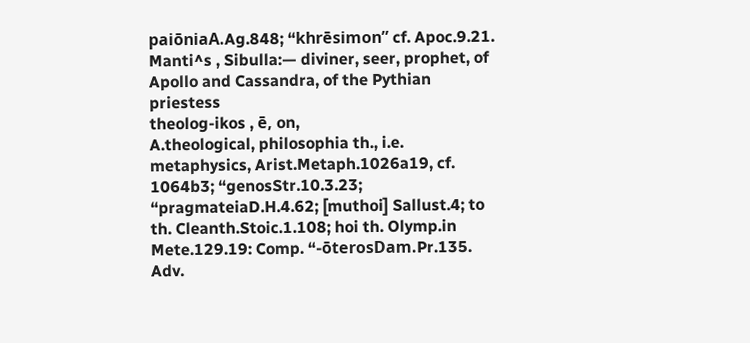paiōniaA.Ag.848; “khrēsimon” cf. Apoc.9.21.
Manti^s , Sibulla:— diviner, seer, prophet, of Apollo and Cassandra, of the Pythian priestess
theolog-ikos , ē, on,
A.theological, philosophia th., i.e. metaphysics, Arist.Metaph.1026a19, cf. 1064b3; “genosStr.10.3.23; “pragmateiaD.H.4.62; [muthoi] Sallust.4; to th. Cleanth.Stoic.1.108; hoi th. Olymp.in Mete.129.19: Comp. “-ōterosDam.Pr.135. Adv.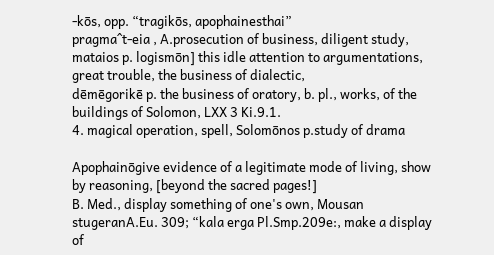-kōs, opp. “tragikōs, apophainesthai”
pragma^t-eia , A.prosecution of business, diligent study, mataios p. logismōn] this idle attention to argumentations, great trouble, the business of dialectic,
dēmēgorikē p. the business of oratory, b. pl., works, of the buildings of Solomon, LXX 3 Ki.9.1.
4. magical operation, spell, Solomōnos p.study of drama

Apophainōgive evidence of a legitimate mode of living, show by reasoning, [beyond the sacred pages!]
B. Med., display something of one's own, Mousan stugeranA.Eu. 309; “kala erga Pl.Smp.209e:, make a display of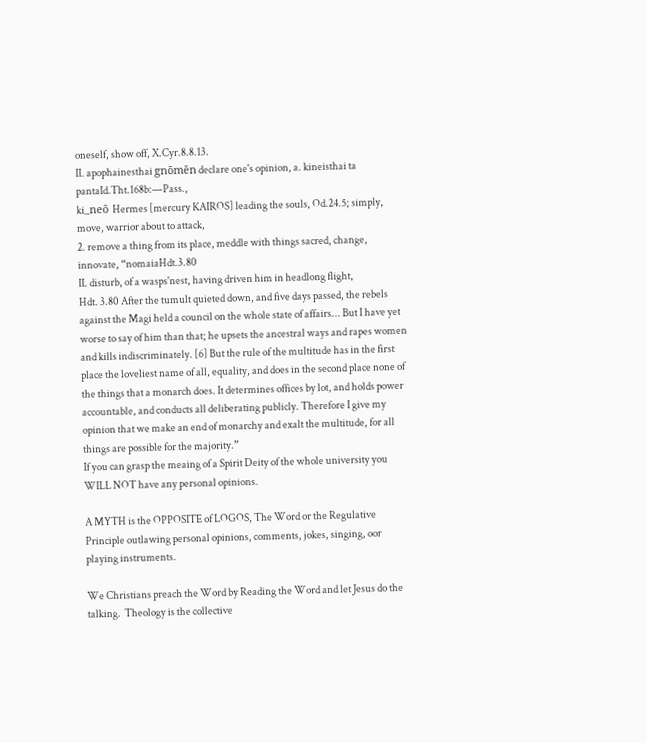oneself, show off, X.Cyr.8.8.13.
II. apophainesthai gnōmēn declare one's opinion, a. kineisthai ta pantaId.Tht.168b:—Pass.,
ki_neō  Hermes [mercury KAIROS] leading the souls, Od.24.5; simply, move, warrior about to attack,
2. remove a thing from its place, meddle with things sacred, change, innovate, “nomaiaHdt.3.80
II. disturb, of a wasps'nest, having driven him in headlong flight,
Hdt. 3.80 After the tumult quieted down, and five days passed, the rebels against the Magi held a council on the whole state of affairs... But I have yet worse to say of him than that; he upsets the ancestral ways and rapes women and kills indiscriminately. [6] But the rule of the multitude has in the first place the loveliest name of all, equality, and does in the second place none of the things that a monarch does. It determines offices by lot, and holds power accountable, and conducts all deliberating publicly. Therefore I give my opinion that we make an end of monarchy and exalt the multitude, for all things are possible for the majority.”
If you can grasp the meaing of a Spirit Deity of the whole university you WILL NOT have any personal opinions.

A MYTH is the OPPOSITE of LOGOS, The Word or the Regulative Principle outlawing personal opinions, comments, jokes, singing, oor playing instruments.

We Christians preach the Word by Reading the Word and let Jesus do the talking.  Theology is the collective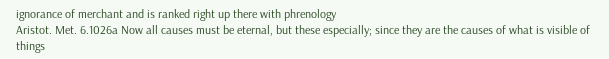ignorance of merchant and is ranked right up there with phrenology
Aristot. Met. 6.1026a Now all causes must be eternal, but these especially; since they are the causes of what is visible of things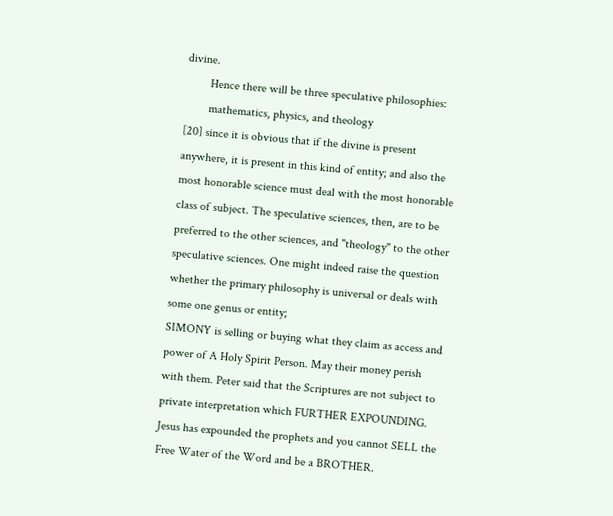divine.
        Hence there will be three speculative philosophies:
        mathematics, physics, and theology
[20] since it is obvious that if the divine is present anywhere, it is present in this kind of entity; and also the most honorable science must deal with the most honorable class of subject. The speculative sciences, then, are to be preferred to the other sciences, and "theology" to the other speculative sciences. One might indeed raise the question whether the primary philosophy is universal or deals with some one genus or entity;
SIMONY is selling or buying what they claim as access and power of A Holy Spirit Person. May their money perish with them. Peter said that the Scriptures are not subject to private interpretation which FURTHER EXPOUNDING.  Jesus has expounded the prophets and you cannot SELL the Free Water of the Word and be a BROTHER.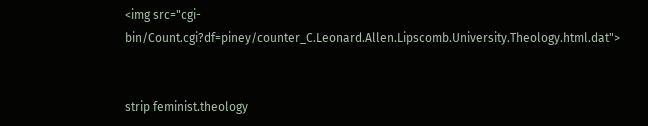<img src="cgi-bin/Count.cgi?df=piney/counter_C.Leonard.Allen.Lipscomb.University.Theology.html.dat">


strip feminist.theology